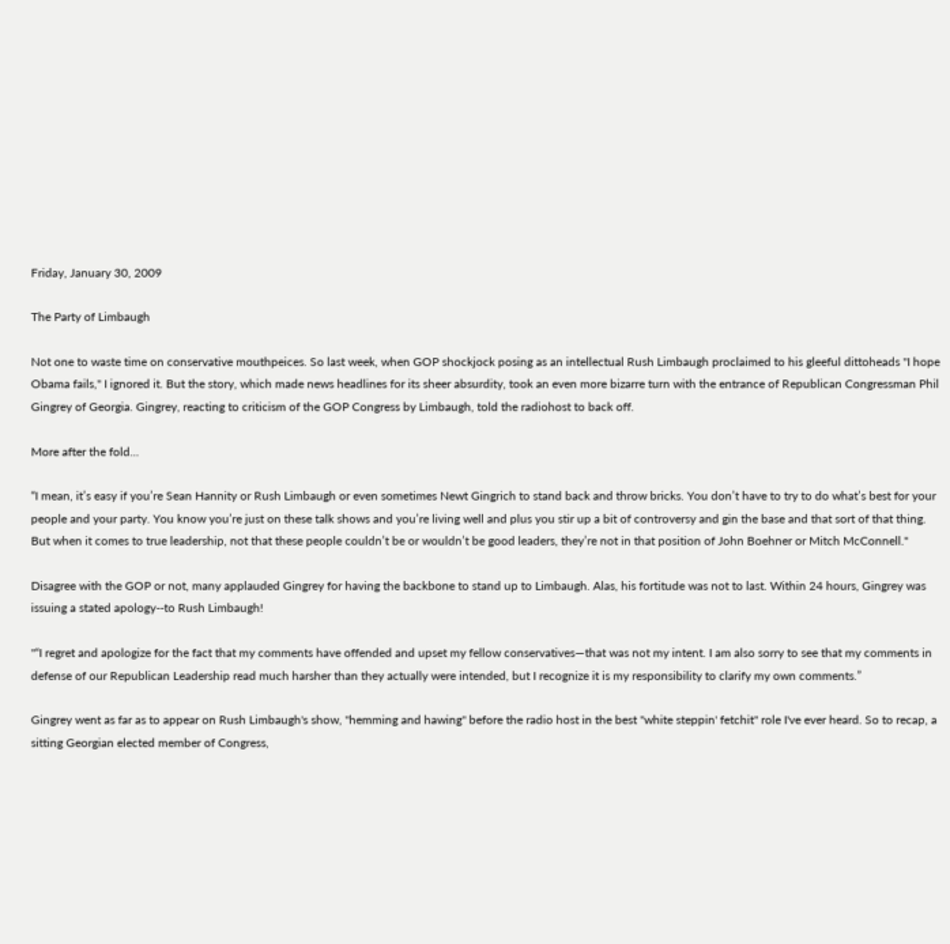Friday, January 30, 2009

The Party of Limbaugh

Not one to waste time on conservative mouthpeices. So last week, when GOP shockjock posing as an intellectual Rush Limbaugh proclaimed to his gleeful dittoheads "I hope Obama fails," I ignored it. But the story, which made news headlines for its sheer absurdity, took an even more bizarre turn with the entrance of Republican Congressman Phil Gingrey of Georgia. Gingrey, reacting to criticism of the GOP Congress by Limbaugh, told the radiohost to back off.

More after the fold...

“I mean, it’s easy if you’re Sean Hannity or Rush Limbaugh or even sometimes Newt Gingrich to stand back and throw bricks. You don’t have to try to do what’s best for your people and your party. You know you’re just on these talk shows and you’re living well and plus you stir up a bit of controversy and gin the base and that sort of that thing. But when it comes to true leadership, not that these people couldn’t be or wouldn’t be good leaders, they’re not in that position of John Boehner or Mitch McConnell."

Disagree with the GOP or not, many applauded Gingrey for having the backbone to stand up to Limbaugh. Alas, his fortitude was not to last. Within 24 hours, Gingrey was issuing a stated apology--to Rush Limbaugh!

"“I regret and apologize for the fact that my comments have offended and upset my fellow conservatives—that was not my intent. I am also sorry to see that my comments in defense of our Republican Leadership read much harsher than they actually were intended, but I recognize it is my responsibility to clarify my own comments.”

Gingrey went as far as to appear on Rush Limbaugh's show, "hemming and hawing" before the radio host in the best "white steppin' fetchit" role I've ever heard. So to recap, a sitting Georgian elected member of Congress,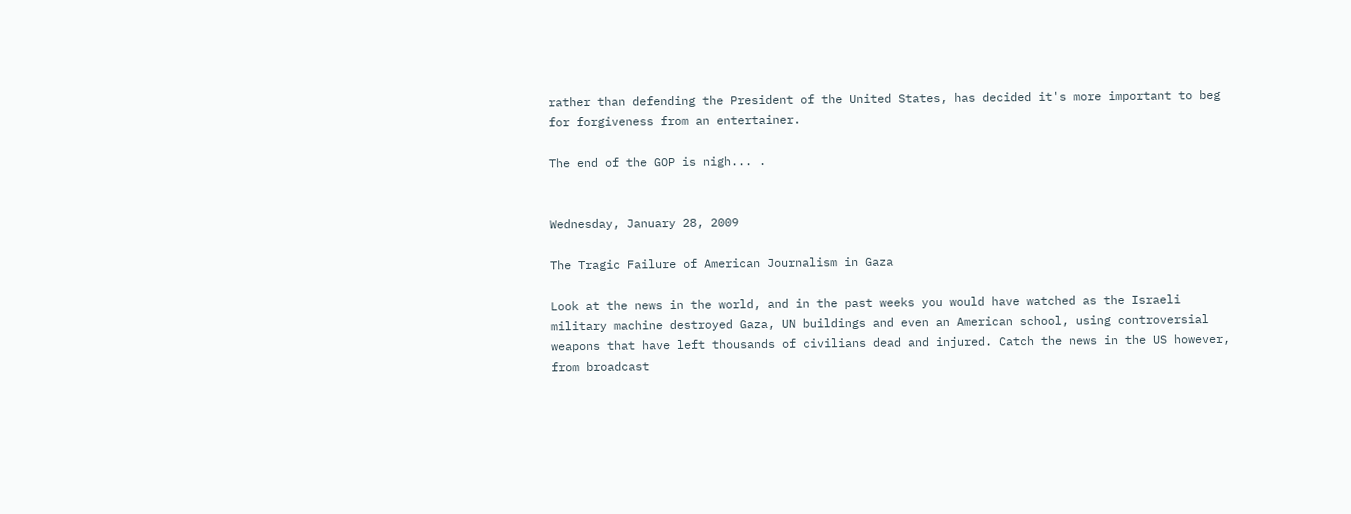rather than defending the President of the United States, has decided it's more important to beg for forgiveness from an entertainer.

The end of the GOP is nigh... .


Wednesday, January 28, 2009

The Tragic Failure of American Journalism in Gaza

Look at the news in the world, and in the past weeks you would have watched as the Israeli military machine destroyed Gaza, UN buildings and even an American school, using controversial weapons that have left thousands of civilians dead and injured. Catch the news in the US however, from broadcast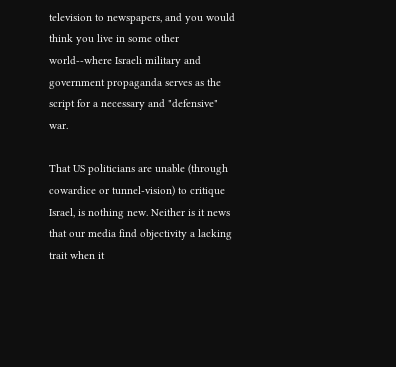television to newspapers, and you would think you live in some other world--where Israeli military and government propaganda serves as the script for a necessary and "defensive" war.

That US politicians are unable (through cowardice or tunnel-vision) to critique Israel, is nothing new. Neither is it news that our media find objectivity a lacking trait when it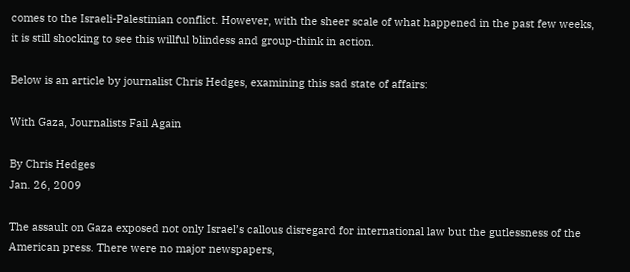comes to the Israeli-Palestinian conflict. However, with the sheer scale of what happened in the past few weeks, it is still shocking to see this willful blindess and group-think in action.

Below is an article by journalist Chris Hedges, examining this sad state of affairs:

With Gaza, Journalists Fail Again

By Chris Hedges
Jan. 26, 2009

The assault on Gaza exposed not only Israel’s callous disregard for international law but the gutlessness of the American press. There were no major newspapers,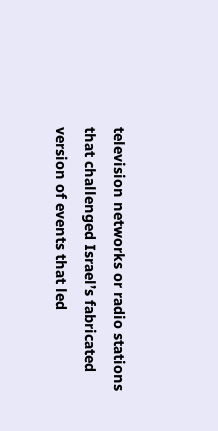television networks or radio stations that challenged Israel’s fabricated version of events that led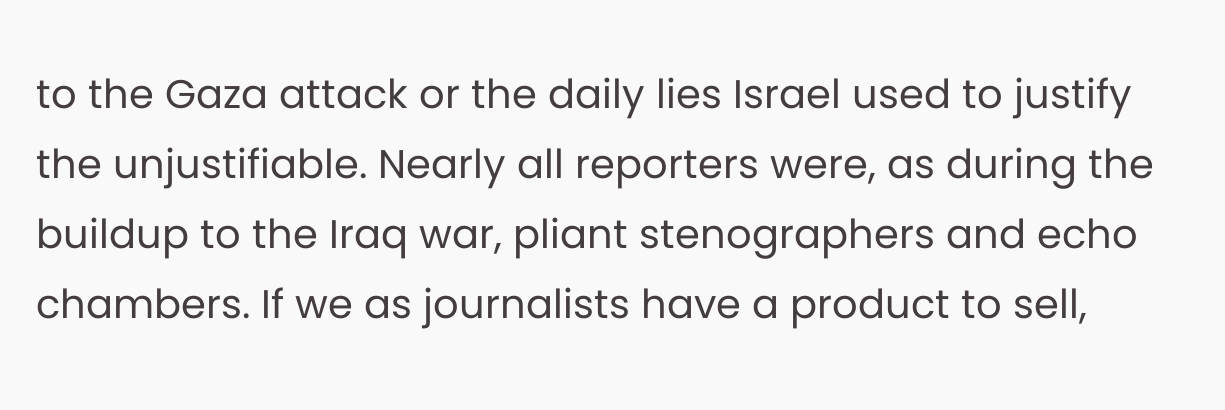to the Gaza attack or the daily lies Israel used to justify the unjustifiable. Nearly all reporters were, as during the buildup to the Iraq war, pliant stenographers and echo chambers. If we as journalists have a product to sell,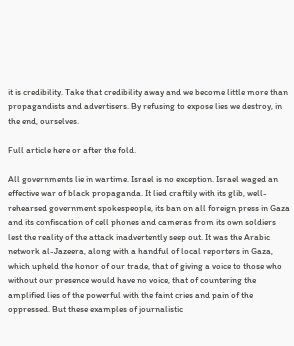it is credibility. Take that credibility away and we become little more than propagandists and advertisers. By refusing to expose lies we destroy, in the end, ourselves.

Full article here or after the fold.

All governments lie in wartime. Israel is no exception. Israel waged an effective war of black propaganda. It lied craftily with its glib, well-rehearsed government spokespeople, its ban on all foreign press in Gaza and its confiscation of cell phones and cameras from its own soldiers lest the reality of the attack inadvertently seep out. It was the Arabic network al-Jazeera, along with a handful of local reporters in Gaza, which upheld the honor of our trade, that of giving a voice to those who without our presence would have no voice, that of countering the amplified lies of the powerful with the faint cries and pain of the oppressed. But these examples of journalistic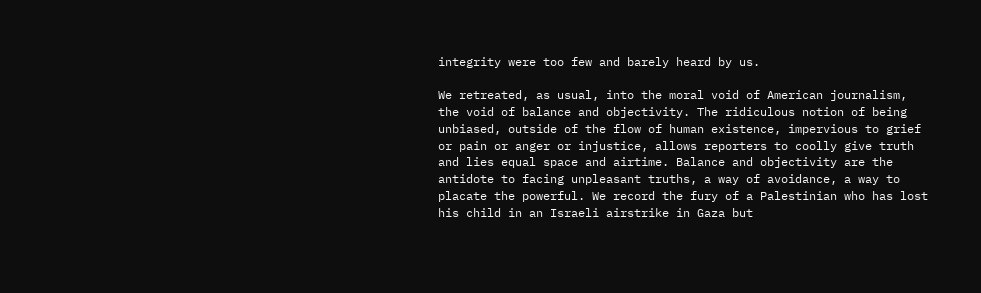integrity were too few and barely heard by us.

We retreated, as usual, into the moral void of American journalism, the void of balance and objectivity. The ridiculous notion of being unbiased, outside of the flow of human existence, impervious to grief or pain or anger or injustice, allows reporters to coolly give truth and lies equal space and airtime. Balance and objectivity are the antidote to facing unpleasant truths, a way of avoidance, a way to placate the powerful. We record the fury of a Palestinian who has lost his child in an Israeli airstrike in Gaza but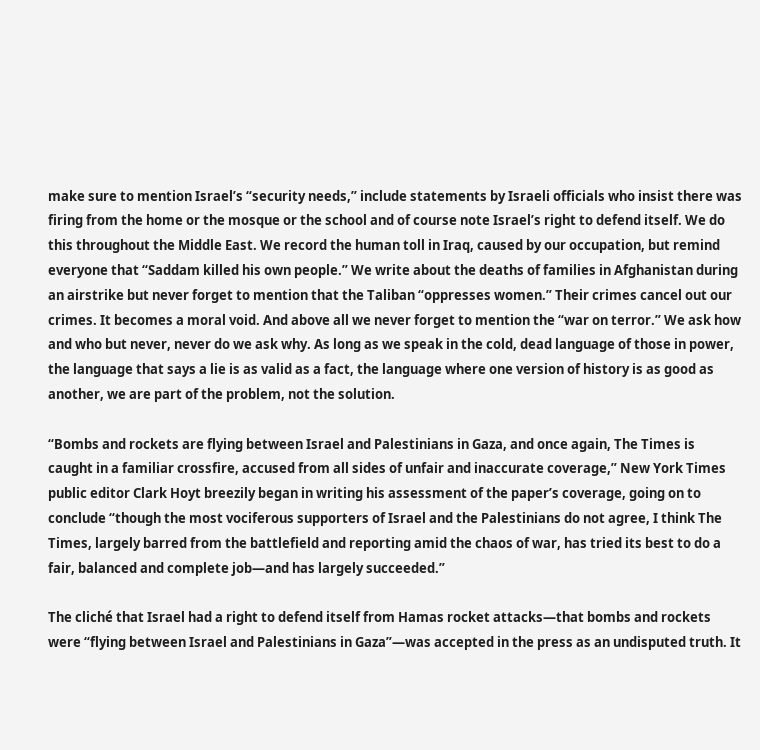make sure to mention Israel’s “security needs,” include statements by Israeli officials who insist there was firing from the home or the mosque or the school and of course note Israel’s right to defend itself. We do this throughout the Middle East. We record the human toll in Iraq, caused by our occupation, but remind everyone that “Saddam killed his own people.” We write about the deaths of families in Afghanistan during an airstrike but never forget to mention that the Taliban “oppresses women.” Their crimes cancel out our crimes. It becomes a moral void. And above all we never forget to mention the “war on terror.” We ask how and who but never, never do we ask why. As long as we speak in the cold, dead language of those in power, the language that says a lie is as valid as a fact, the language where one version of history is as good as another, we are part of the problem, not the solution.

“Bombs and rockets are flying between Israel and Palestinians in Gaza, and once again, The Times is caught in a familiar crossfire, accused from all sides of unfair and inaccurate coverage,” New York Times public editor Clark Hoyt breezily began in writing his assessment of the paper’s coverage, going on to conclude “though the most vociferous supporters of Israel and the Palestinians do not agree, I think The Times, largely barred from the battlefield and reporting amid the chaos of war, has tried its best to do a fair, balanced and complete job—and has largely succeeded.”

The cliché that Israel had a right to defend itself from Hamas rocket attacks—that bombs and rockets were “flying between Israel and Palestinians in Gaza”—was accepted in the press as an undisputed truth. It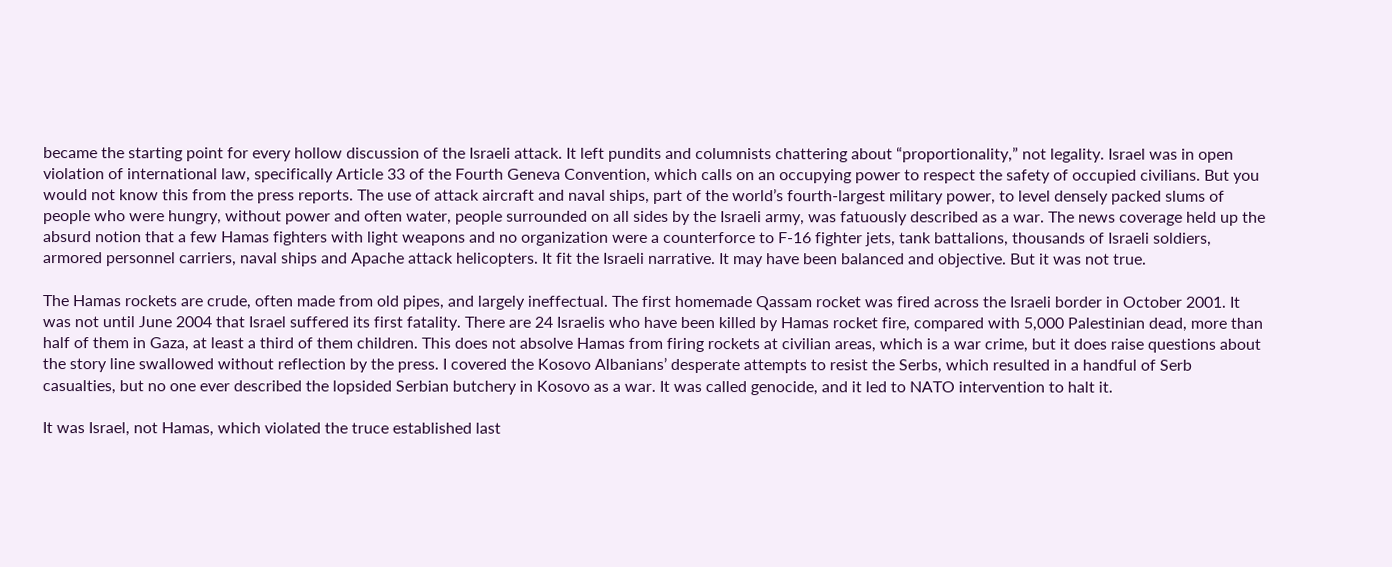became the starting point for every hollow discussion of the Israeli attack. It left pundits and columnists chattering about “proportionality,” not legality. Israel was in open violation of international law, specifically Article 33 of the Fourth Geneva Convention, which calls on an occupying power to respect the safety of occupied civilians. But you would not know this from the press reports. The use of attack aircraft and naval ships, part of the world’s fourth-largest military power, to level densely packed slums of people who were hungry, without power and often water, people surrounded on all sides by the Israeli army, was fatuously described as a war. The news coverage held up the absurd notion that a few Hamas fighters with light weapons and no organization were a counterforce to F-16 fighter jets, tank battalions, thousands of Israeli soldiers, armored personnel carriers, naval ships and Apache attack helicopters. It fit the Israeli narrative. It may have been balanced and objective. But it was not true.

The Hamas rockets are crude, often made from old pipes, and largely ineffectual. The first homemade Qassam rocket was fired across the Israeli border in October 2001. It was not until June 2004 that Israel suffered its first fatality. There are 24 Israelis who have been killed by Hamas rocket fire, compared with 5,000 Palestinian dead, more than half of them in Gaza, at least a third of them children. This does not absolve Hamas from firing rockets at civilian areas, which is a war crime, but it does raise questions about the story line swallowed without reflection by the press. I covered the Kosovo Albanians’ desperate attempts to resist the Serbs, which resulted in a handful of Serb casualties, but no one ever described the lopsided Serbian butchery in Kosovo as a war. It was called genocide, and it led to NATO intervention to halt it.

It was Israel, not Hamas, which violated the truce established last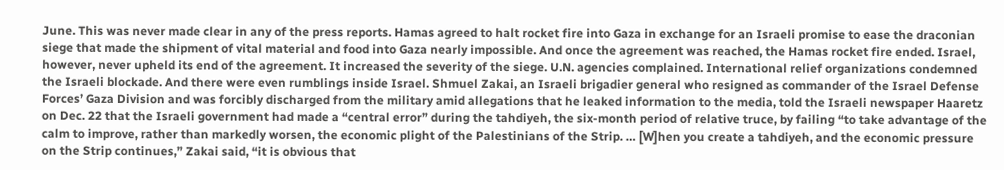June. This was never made clear in any of the press reports. Hamas agreed to halt rocket fire into Gaza in exchange for an Israeli promise to ease the draconian siege that made the shipment of vital material and food into Gaza nearly impossible. And once the agreement was reached, the Hamas rocket fire ended. Israel, however, never upheld its end of the agreement. It increased the severity of the siege. U.N. agencies complained. International relief organizations condemned the Israeli blockade. And there were even rumblings inside Israel. Shmuel Zakai, an Israeli brigadier general who resigned as commander of the Israel Defense Forces’ Gaza Division and was forcibly discharged from the military amid allegations that he leaked information to the media, told the Israeli newspaper Haaretz on Dec. 22 that the Israeli government had made a “central error” during the tahdiyeh, the six-month period of relative truce, by failing “to take advantage of the calm to improve, rather than markedly worsen, the economic plight of the Palestinians of the Strip. … [W]hen you create a tahdiyeh, and the economic pressure on the Strip continues,” Zakai said, “it is obvious that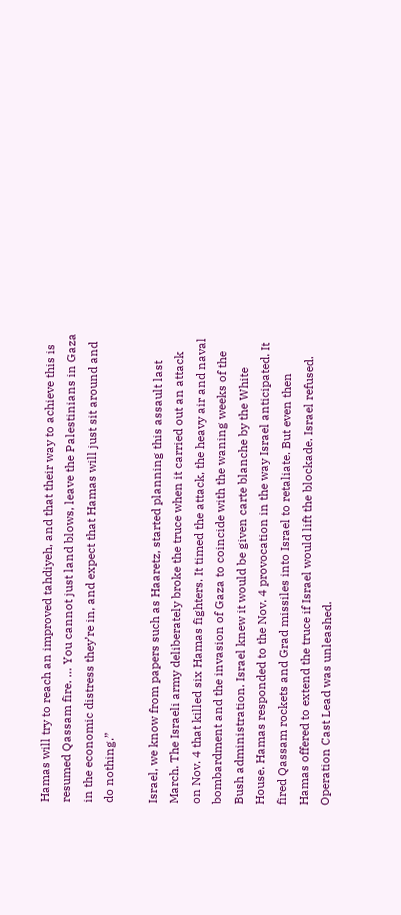Hamas will try to reach an improved tahdiyeh, and that their way to achieve this is resumed Qassam fire. … You cannot just land blows, leave the Palestinians in Gaza in the economic distress they’re in, and expect that Hamas will just sit around and do nothing.”

Israel, we know from papers such as Haaretz, started planning this assault last March. The Israeli army deliberately broke the truce when it carried out an attack on Nov. 4 that killed six Hamas fighters. It timed the attack, the heavy air and naval bombardment and the invasion of Gaza to coincide with the waning weeks of the Bush administration. Israel knew it would be given carte blanche by the White House. Hamas responded to the Nov. 4 provocation in the way Israel anticipated. It fired Qassam rockets and Grad missiles into Israel to retaliate. But even then Hamas offered to extend the truce if Israel would lift the blockade. Israel refused. Operation Cast Lead was unleashed.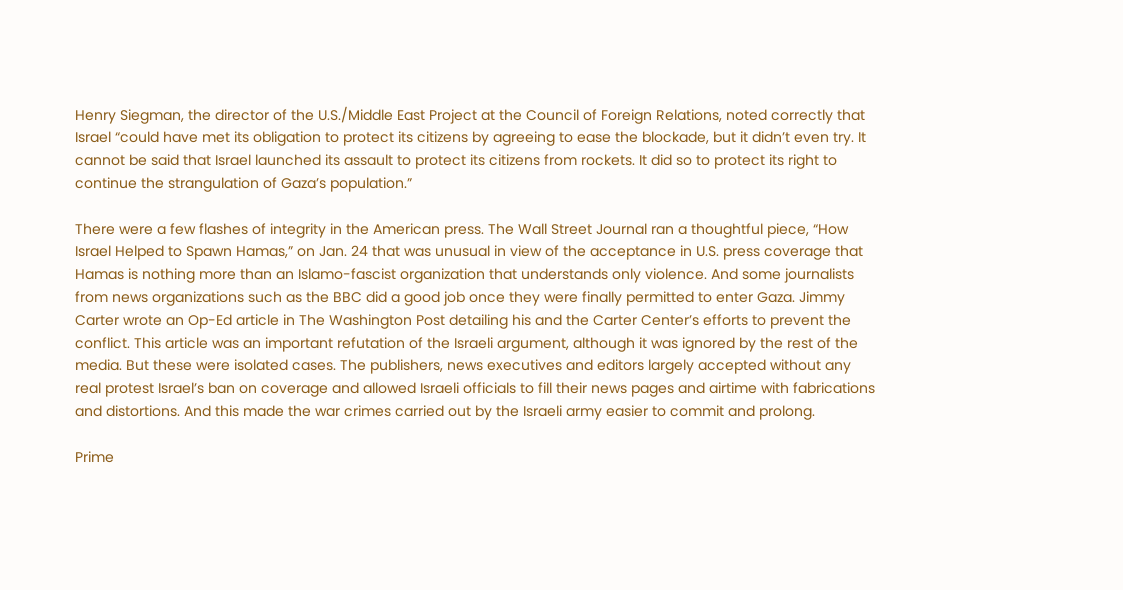Henry Siegman, the director of the U.S./Middle East Project at the Council of Foreign Relations, noted correctly that Israel “could have met its obligation to protect its citizens by agreeing to ease the blockade, but it didn’t even try. It cannot be said that Israel launched its assault to protect its citizens from rockets. It did so to protect its right to continue the strangulation of Gaza’s population.”

There were a few flashes of integrity in the American press. The Wall Street Journal ran a thoughtful piece, “How Israel Helped to Spawn Hamas,” on Jan. 24 that was unusual in view of the acceptance in U.S. press coverage that Hamas is nothing more than an Islamo-fascist organization that understands only violence. And some journalists from news organizations such as the BBC did a good job once they were finally permitted to enter Gaza. Jimmy Carter wrote an Op-Ed article in The Washington Post detailing his and the Carter Center’s efforts to prevent the conflict. This article was an important refutation of the Israeli argument, although it was ignored by the rest of the media. But these were isolated cases. The publishers, news executives and editors largely accepted without any real protest Israel’s ban on coverage and allowed Israeli officials to fill their news pages and airtime with fabrications and distortions. And this made the war crimes carried out by the Israeli army easier to commit and prolong.

Prime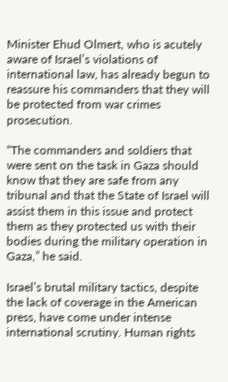Minister Ehud Olmert, who is acutely aware of Israel’s violations of international law, has already begun to reassure his commanders that they will be protected from war crimes prosecution.

“The commanders and soldiers that were sent on the task in Gaza should know that they are safe from any tribunal and that the State of Israel will assist them in this issue and protect them as they protected us with their bodies during the military operation in Gaza,” he said.

Israel’s brutal military tactics, despite the lack of coverage in the American press, have come under intense international scrutiny. Human rights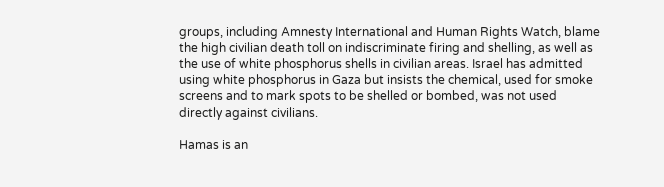groups, including Amnesty International and Human Rights Watch, blame the high civilian death toll on indiscriminate firing and shelling, as well as the use of white phosphorus shells in civilian areas. Israel has admitted using white phosphorus in Gaza but insists the chemical, used for smoke screens and to mark spots to be shelled or bombed, was not used directly against civilians.

Hamas is an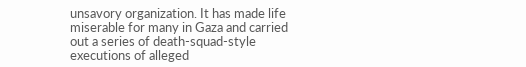unsavory organization. It has made life miserable for many in Gaza and carried out a series of death-squad-style executions of alleged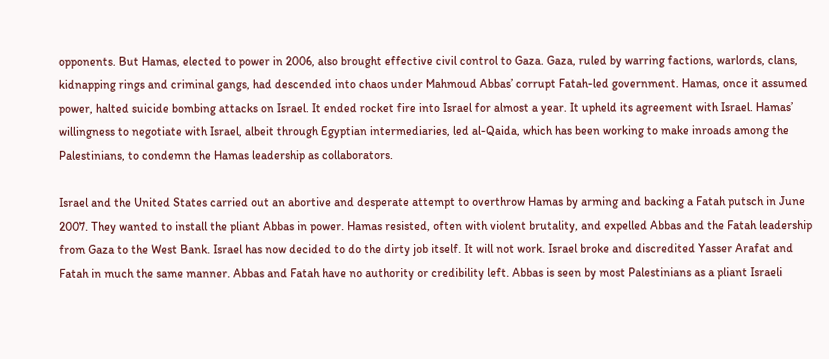opponents. But Hamas, elected to power in 2006, also brought effective civil control to Gaza. Gaza, ruled by warring factions, warlords, clans, kidnapping rings and criminal gangs, had descended into chaos under Mahmoud Abbas’ corrupt Fatah-led government. Hamas, once it assumed power, halted suicide bombing attacks on Israel. It ended rocket fire into Israel for almost a year. It upheld its agreement with Israel. Hamas’ willingness to negotiate with Israel, albeit through Egyptian intermediaries, led al-Qaida, which has been working to make inroads among the Palestinians, to condemn the Hamas leadership as collaborators.

Israel and the United States carried out an abortive and desperate attempt to overthrow Hamas by arming and backing a Fatah putsch in June 2007. They wanted to install the pliant Abbas in power. Hamas resisted, often with violent brutality, and expelled Abbas and the Fatah leadership from Gaza to the West Bank. Israel has now decided to do the dirty job itself. It will not work. Israel broke and discredited Yasser Arafat and Fatah in much the same manner. Abbas and Fatah have no authority or credibility left. Abbas is seen by most Palestinians as a pliant Israeli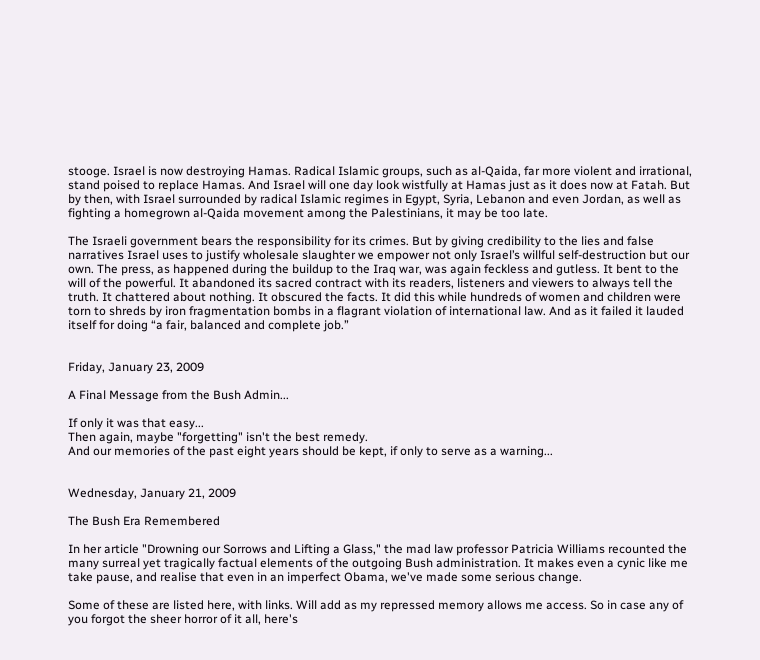stooge. Israel is now destroying Hamas. Radical Islamic groups, such as al-Qaida, far more violent and irrational, stand poised to replace Hamas. And Israel will one day look wistfully at Hamas just as it does now at Fatah. But by then, with Israel surrounded by radical Islamic regimes in Egypt, Syria, Lebanon and even Jordan, as well as fighting a homegrown al-Qaida movement among the Palestinians, it may be too late.

The Israeli government bears the responsibility for its crimes. But by giving credibility to the lies and false narratives Israel uses to justify wholesale slaughter we empower not only Israel’s willful self-destruction but our own. The press, as happened during the buildup to the Iraq war, was again feckless and gutless. It bent to the will of the powerful. It abandoned its sacred contract with its readers, listeners and viewers to always tell the truth. It chattered about nothing. It obscured the facts. It did this while hundreds of women and children were torn to shreds by iron fragmentation bombs in a flagrant violation of international law. And as it failed it lauded itself for doing “a fair, balanced and complete job.”


Friday, January 23, 2009

A Final Message from the Bush Admin...

If only it was that easy...
Then again, maybe "forgetting" isn't the best remedy.
And our memories of the past eight years should be kept, if only to serve as a warning...


Wednesday, January 21, 2009

The Bush Era Remembered

In her article "Drowning our Sorrows and Lifting a Glass," the mad law professor Patricia Williams recounted the many surreal yet tragically factual elements of the outgoing Bush administration. It makes even a cynic like me take pause, and realise that even in an imperfect Obama, we've made some serious change.

Some of these are listed here, with links. Will add as my repressed memory allows me access. So in case any of you forgot the sheer horror of it all, here's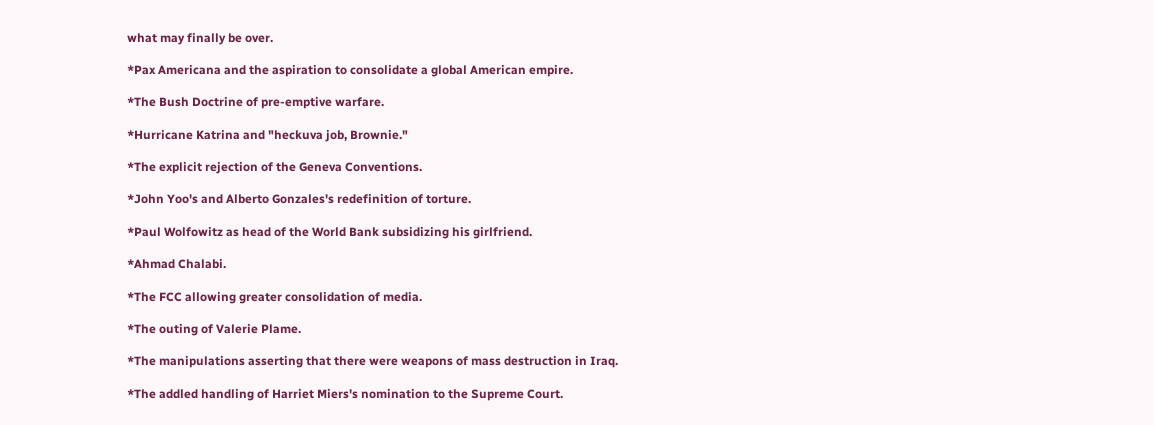what may finally be over.

*Pax Americana and the aspiration to consolidate a global American empire.

*The Bush Doctrine of pre-emptive warfare.

*Hurricane Katrina and "heckuva job, Brownie."

*The explicit rejection of the Geneva Conventions.

*John Yoo's and Alberto Gonzales's redefinition of torture.

*Paul Wolfowitz as head of the World Bank subsidizing his girlfriend.

*Ahmad Chalabi.

*The FCC allowing greater consolidation of media.

*The outing of Valerie Plame.

*The manipulations asserting that there were weapons of mass destruction in Iraq.

*The addled handling of Harriet Miers's nomination to the Supreme Court.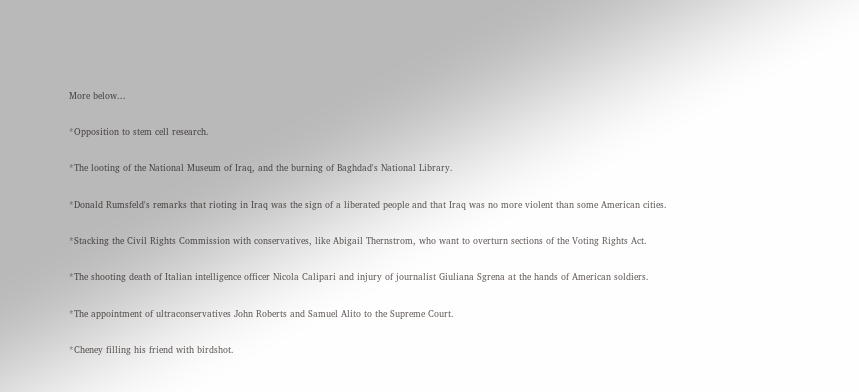More below...

*Opposition to stem cell research.

*The looting of the National Museum of Iraq, and the burning of Baghdad's National Library.

*Donald Rumsfeld's remarks that rioting in Iraq was the sign of a liberated people and that Iraq was no more violent than some American cities.

*Stacking the Civil Rights Commission with conservatives, like Abigail Thernstrom, who want to overturn sections of the Voting Rights Act.

*The shooting death of Italian intelligence officer Nicola Calipari and injury of journalist Giuliana Sgrena at the hands of American soldiers.

*The appointment of ultraconservatives John Roberts and Samuel Alito to the Supreme Court.

*Cheney filling his friend with birdshot.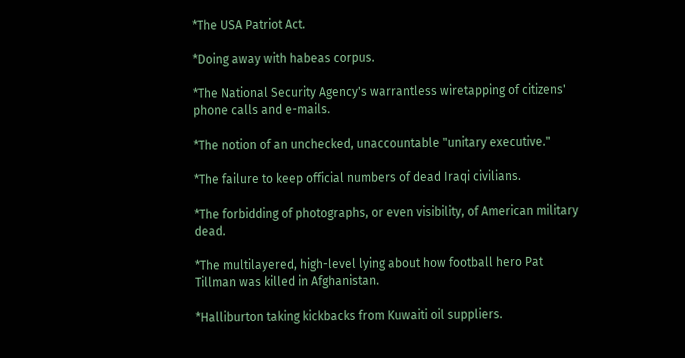*The USA Patriot Act.

*Doing away with habeas corpus.

*The National Security Agency's warrantless wiretapping of citizens' phone calls and e-mails.

*The notion of an unchecked, unaccountable "unitary executive."

*The failure to keep official numbers of dead Iraqi civilians.

*The forbidding of photographs, or even visibility, of American military dead.

*The multilayered, high-level lying about how football hero Pat Tillman was killed in Afghanistan.

*Halliburton taking kickbacks from Kuwaiti oil suppliers.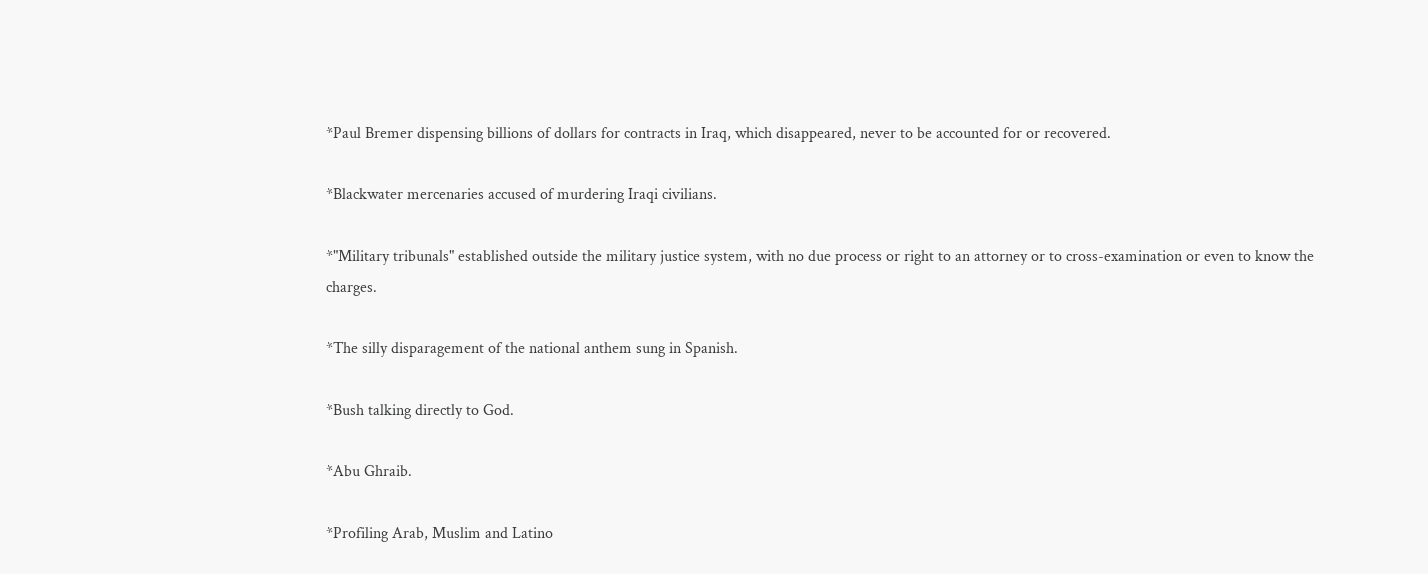*Paul Bremer dispensing billions of dollars for contracts in Iraq, which disappeared, never to be accounted for or recovered.

*Blackwater mercenaries accused of murdering Iraqi civilians.

*"Military tribunals" established outside the military justice system, with no due process or right to an attorney or to cross-examination or even to know the charges.

*The silly disparagement of the national anthem sung in Spanish.

*Bush talking directly to God.

*Abu Ghraib.

*Profiling Arab, Muslim and Latino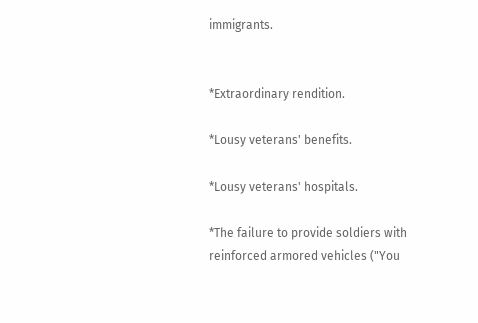immigrants.


*Extraordinary rendition.

*Lousy veterans' benefits.

*Lousy veterans' hospitals.

*The failure to provide soldiers with reinforced armored vehicles ("You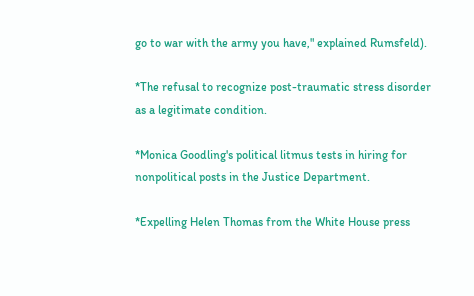go to war with the army you have," explained Rumsfeld).

*The refusal to recognize post-traumatic stress disorder as a legitimate condition.

*Monica Goodling's political litmus tests in hiring for nonpolitical posts in the Justice Department.

*Expelling Helen Thomas from the White House press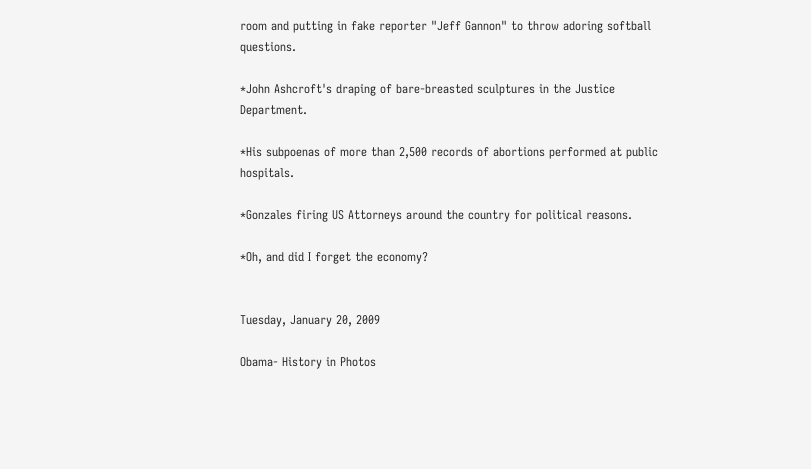room and putting in fake reporter "Jeff Gannon" to throw adoring softball questions.

*John Ashcroft's draping of bare-breasted sculptures in the Justice Department.

*His subpoenas of more than 2,500 records of abortions performed at public hospitals.

*Gonzales firing US Attorneys around the country for political reasons.

*Oh, and did I forget the economy?


Tuesday, January 20, 2009

Obama- History in Photos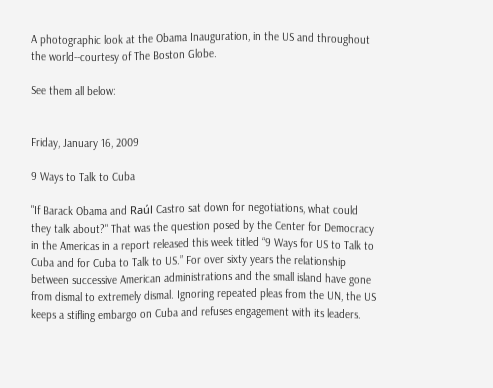A photographic look at the Obama Inauguration, in the US and throughout the world--courtesy of The Boston Globe.

See them all below:


Friday, January 16, 2009

9 Ways to Talk to Cuba

"If Barack Obama and Raúl Castro sat down for negotiations, what could they talk about?" That was the question posed by the Center for Democracy in the Americas in a report released this week titled “9 Ways for US to Talk to Cuba and for Cuba to Talk to US.” For over sixty years the relationship between successive American administrations and the small island have gone from dismal to extremely dismal. Ignoring repeated pleas from the UN, the US keeps a stifling embargo on Cuba and refuses engagement with its leaders.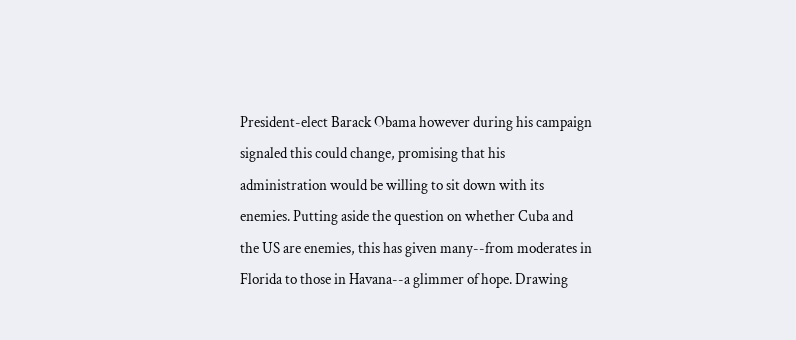President-elect Barack Obama however during his campaign signaled this could change, promising that his administration would be willing to sit down with its enemies. Putting aside the question on whether Cuba and the US are enemies, this has given many--from moderates in Florida to those in Havana--a glimmer of hope. Drawing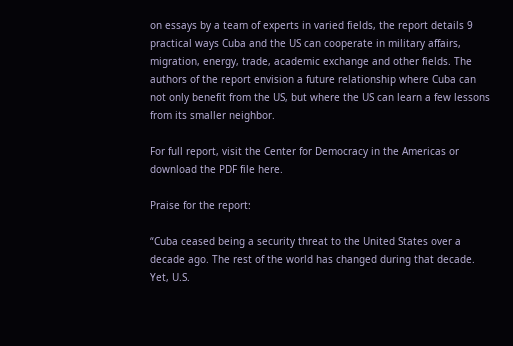on essays by a team of experts in varied fields, the report details 9 practical ways Cuba and the US can cooperate in military affairs, migration, energy, trade, academic exchange and other fields. The authors of the report envision a future relationship where Cuba can not only benefit from the US, but where the US can learn a few lessons from its smaller neighbor.

For full report, visit the Center for Democracy in the Americas or download the PDF file here.

Praise for the report:

“Cuba ceased being a security threat to the United States over a decade ago. The rest of the world has changed during that decade. Yet, U.S.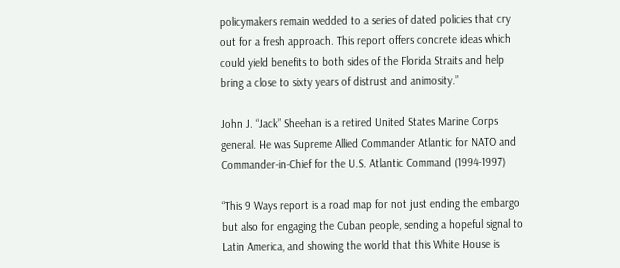policymakers remain wedded to a series of dated policies that cry out for a fresh approach. This report offers concrete ideas which could yield benefits to both sides of the Florida Straits and help bring a close to sixty years of distrust and animosity.”

John J. “Jack” Sheehan is a retired United States Marine Corps general. He was Supreme Allied Commander Atlantic for NATO and Commander-in-Chief for the U.S. Atlantic Command (1994-1997)

“This 9 Ways report is a road map for not just ending the embargo but also for engaging the Cuban people, sending a hopeful signal to Latin America, and showing the world that this White House is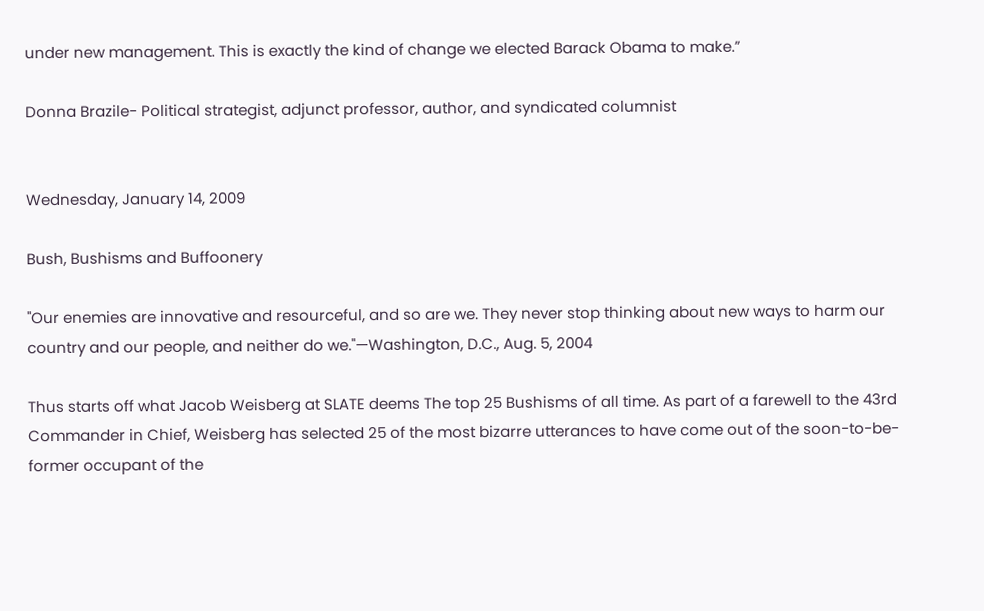under new management. This is exactly the kind of change we elected Barack Obama to make.”

Donna Brazile- Political strategist, adjunct professor, author, and syndicated columnist


Wednesday, January 14, 2009

Bush, Bushisms and Buffoonery

"Our enemies are innovative and resourceful, and so are we. They never stop thinking about new ways to harm our country and our people, and neither do we."—Washington, D.C., Aug. 5, 2004

Thus starts off what Jacob Weisberg at SLATE deems The top 25 Bushisms of all time. As part of a farewell to the 43rd Commander in Chief, Weisberg has selected 25 of the most bizarre utterances to have come out of the soon-to-be-former occupant of the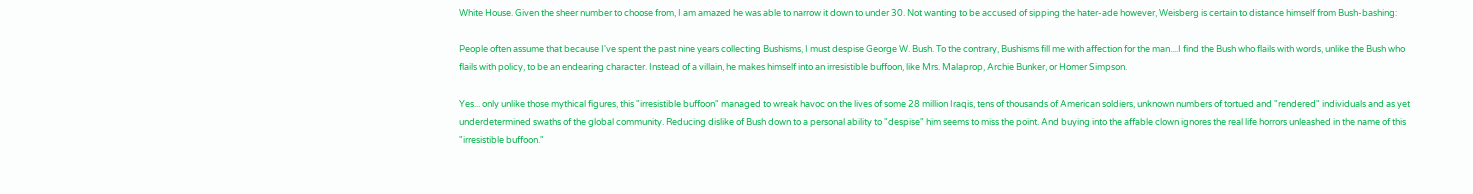White House. Given the sheer number to choose from, I am amazed he was able to narrow it down to under 30. Not wanting to be accused of sipping the hater-ade however, Weisberg is certain to distance himself from Bush-bashing:

People often assume that because I've spent the past nine years collecting Bushisms, I must despise George W. Bush. To the contrary, Bushisms fill me with affection for the man....I find the Bush who flails with words, unlike the Bush who flails with policy, to be an endearing character. Instead of a villain, he makes himself into an irresistible buffoon, like Mrs. Malaprop, Archie Bunker, or Homer Simpson.

Yes... only unlike those mythical figures, this "irresistible buffoon" managed to wreak havoc on the lives of some 28 million Iraqis, tens of thousands of American soldiers, unknown numbers of tortued and "rendered" individuals and as yet underdetermined swaths of the global community. Reducing dislike of Bush down to a personal ability to "despise" him seems to miss the point. And buying into the affable clown ignores the real life horrors unleashed in the name of this "irresistible buffoon."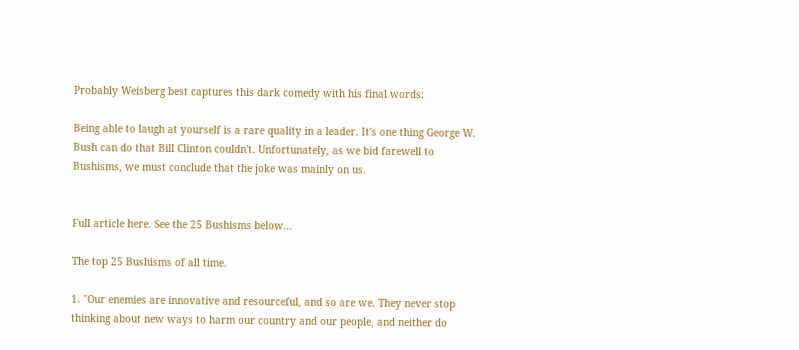Probably Weisberg best captures this dark comedy with his final words:

Being able to laugh at yourself is a rare quality in a leader. It's one thing George W. Bush can do that Bill Clinton couldn't. Unfortunately, as we bid farewell to Bushisms, we must conclude that the joke was mainly on us.


Full article here. See the 25 Bushisms below...

The top 25 Bushisms of all time.

1. "Our enemies are innovative and resourceful, and so are we. They never stop thinking about new ways to harm our country and our people, and neither do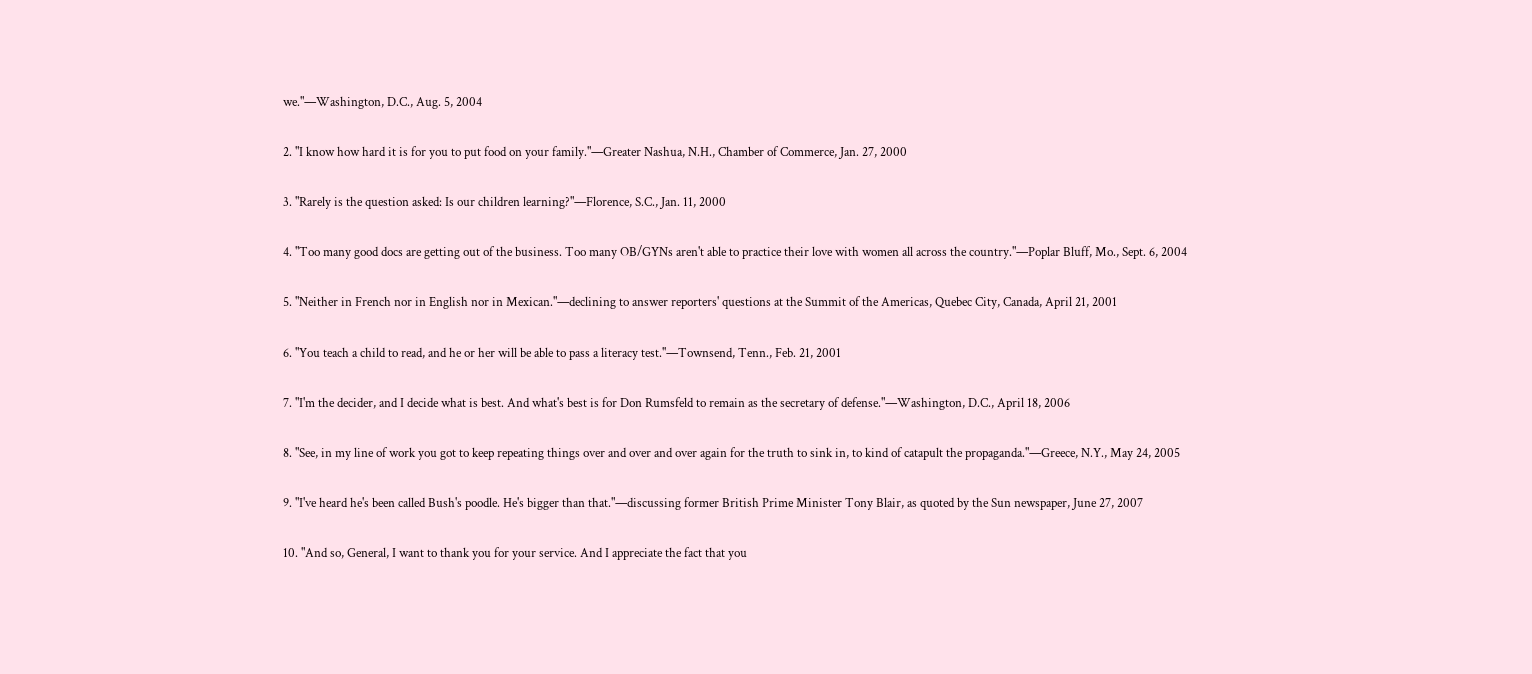we."—Washington, D.C., Aug. 5, 2004

2. "I know how hard it is for you to put food on your family."—Greater Nashua, N.H., Chamber of Commerce, Jan. 27, 2000

3. "Rarely is the question asked: Is our children learning?"—Florence, S.C., Jan. 11, 2000

4. "Too many good docs are getting out of the business. Too many OB/GYNs aren't able to practice their love with women all across the country."—Poplar Bluff, Mo., Sept. 6, 2004

5. "Neither in French nor in English nor in Mexican."—declining to answer reporters' questions at the Summit of the Americas, Quebec City, Canada, April 21, 2001

6. "You teach a child to read, and he or her will be able to pass a literacy test.''—Townsend, Tenn., Feb. 21, 2001

7. "I'm the decider, and I decide what is best. And what's best is for Don Rumsfeld to remain as the secretary of defense."—Washington, D.C., April 18, 2006

8. "See, in my line of work you got to keep repeating things over and over and over again for the truth to sink in, to kind of catapult the propaganda."—Greece, N.Y., May 24, 2005

9. "I've heard he's been called Bush's poodle. He's bigger than that."—discussing former British Prime Minister Tony Blair, as quoted by the Sun newspaper, June 27, 2007

10. "And so, General, I want to thank you for your service. And I appreciate the fact that you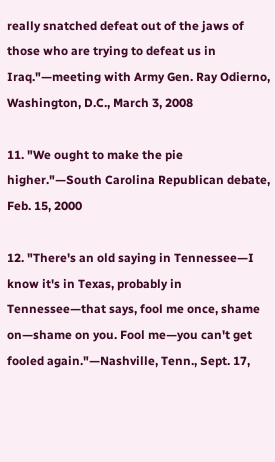really snatched defeat out of the jaws of those who are trying to defeat us in Iraq."—meeting with Army Gen. Ray Odierno, Washington, D.C., March 3, 2008

11. "We ought to make the pie higher."—South Carolina Republican debate, Feb. 15, 2000

12. "There's an old saying in Tennessee—I know it's in Texas, probably in Tennessee—that says, fool me once, shame on—shame on you. Fool me—you can't get fooled again."—Nashville, Tenn., Sept. 17,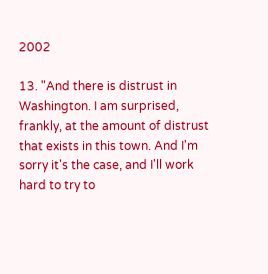2002

13. "And there is distrust in Washington. I am surprised, frankly, at the amount of distrust that exists in this town. And I'm sorry it's the case, and I'll work hard to try to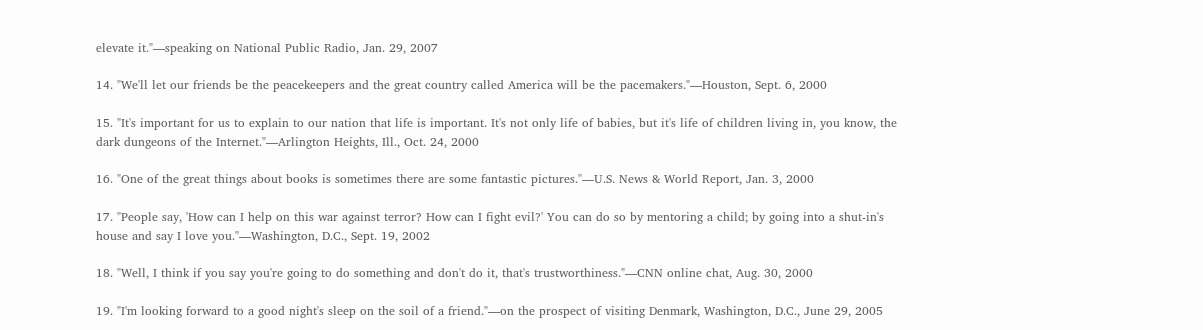elevate it."—speaking on National Public Radio, Jan. 29, 2007

14. "We'll let our friends be the peacekeepers and the great country called America will be the pacemakers."—Houston, Sept. 6, 2000

15. "It's important for us to explain to our nation that life is important. It's not only life of babies, but it's life of children living in, you know, the dark dungeons of the Internet."—Arlington Heights, Ill., Oct. 24, 2000

16. "One of the great things about books is sometimes there are some fantastic pictures."—U.S. News & World Report, Jan. 3, 2000

17. "People say, 'How can I help on this war against terror? How can I fight evil?' You can do so by mentoring a child; by going into a shut-in's house and say I love you."—Washington, D.C., Sept. 19, 2002

18. "Well, I think if you say you're going to do something and don't do it, that's trustworthiness."—CNN online chat, Aug. 30, 2000

19. "I'm looking forward to a good night's sleep on the soil of a friend."—on the prospect of visiting Denmark, Washington, D.C., June 29, 2005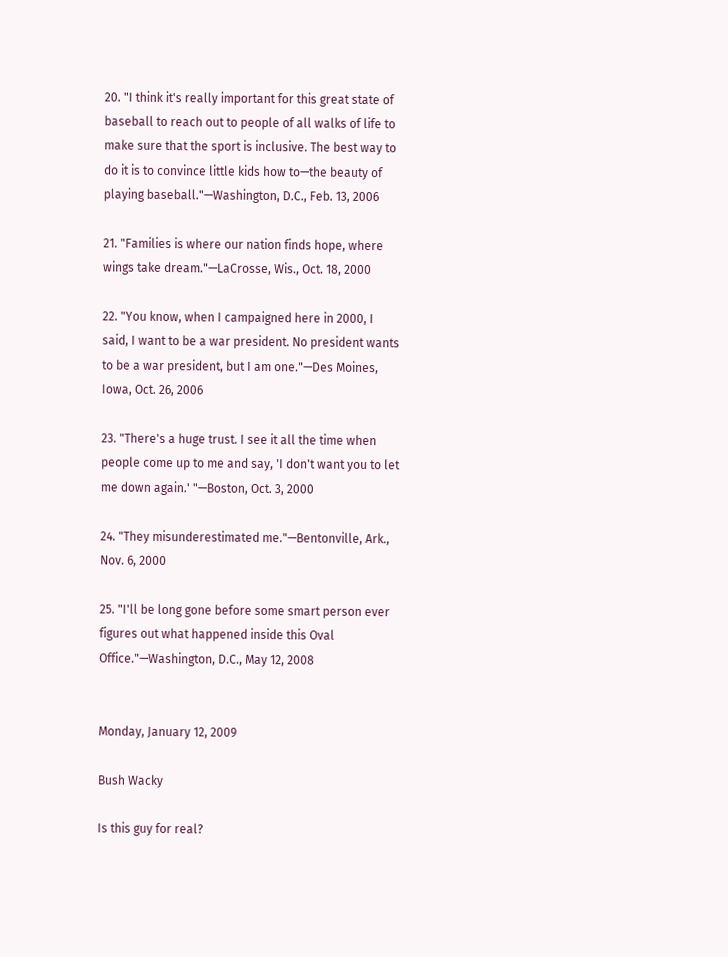20. "I think it's really important for this great state of baseball to reach out to people of all walks of life to make sure that the sport is inclusive. The best way to do it is to convince little kids how to—the beauty of playing baseball."—Washington, D.C., Feb. 13, 2006

21. "Families is where our nation finds hope, where wings take dream."—LaCrosse, Wis., Oct. 18, 2000

22. "You know, when I campaigned here in 2000, I said, I want to be a war president. No president wants to be a war president, but I am one."—Des Moines, Iowa, Oct. 26, 2006

23. "There's a huge trust. I see it all the time when people come up to me and say, 'I don't want you to let me down again.' "—Boston, Oct. 3, 2000

24. "They misunderestimated me."—Bentonville, Ark., Nov. 6, 2000

25. "I'll be long gone before some smart person ever figures out what happened inside this Oval Office."—Washington, D.C., May 12, 2008


Monday, January 12, 2009

Bush Wacky

Is this guy for real?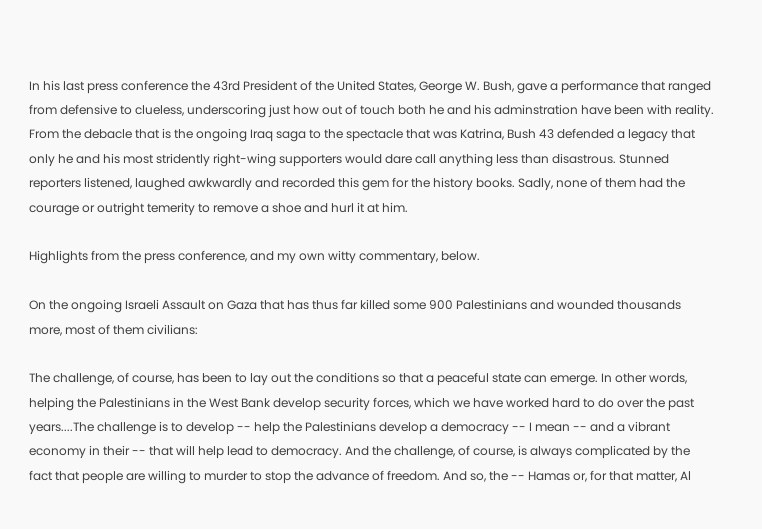In his last press conference the 43rd President of the United States, George W. Bush, gave a performance that ranged from defensive to clueless, underscoring just how out of touch both he and his adminstration have been with reality. From the debacle that is the ongoing Iraq saga to the spectacle that was Katrina, Bush 43 defended a legacy that only he and his most stridently right-wing supporters would dare call anything less than disastrous. Stunned reporters listened, laughed awkwardly and recorded this gem for the history books. Sadly, none of them had the courage or outright temerity to remove a shoe and hurl it at him.

Highlights from the press conference, and my own witty commentary, below.

On the ongoing Israeli Assault on Gaza that has thus far killed some 900 Palestinians and wounded thousands more, most of them civilians:

The challenge, of course, has been to lay out the conditions so that a peaceful state can emerge. In other words, helping the Palestinians in the West Bank develop security forces, which we have worked hard to do over the past years....The challenge is to develop -- help the Palestinians develop a democracy -- I mean -- and a vibrant economy in their -- that will help lead to democracy. And the challenge, of course, is always complicated by the fact that people are willing to murder to stop the advance of freedom. And so, the -- Hamas or, for that matter, Al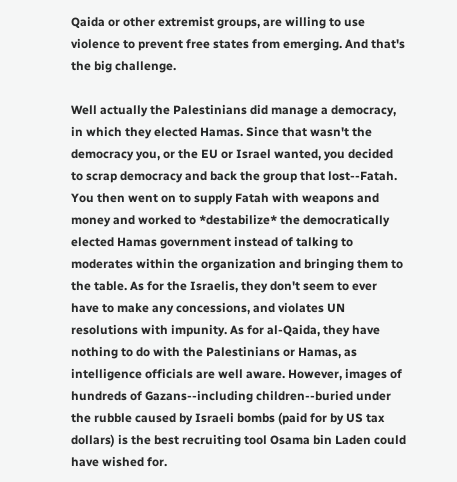Qaida or other extremist groups, are willing to use violence to prevent free states from emerging. And that's the big challenge.

Well actually the Palestinians did manage a democracy, in which they elected Hamas. Since that wasn't the democracy you, or the EU or Israel wanted, you decided to scrap democracy and back the group that lost--Fatah. You then went on to supply Fatah with weapons and money and worked to *destabilize* the democratically elected Hamas government instead of talking to moderates within the organization and bringing them to the table. As for the Israelis, they don't seem to ever have to make any concessions, and violates UN resolutions with impunity. As for al-Qaida, they have nothing to do with the Palestinians or Hamas, as intelligence officials are well aware. However, images of hundreds of Gazans--including children--buried under the rubble caused by Israeli bombs (paid for by US tax dollars) is the best recruiting tool Osama bin Laden could have wished for.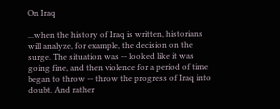On Iraq

...when the history of Iraq is written, historians will analyze, for example, the decision on the surge. The situation was -- looked like it was going fine, and then violence for a period of time began to throw -- throw the progress of Iraq into doubt. And rather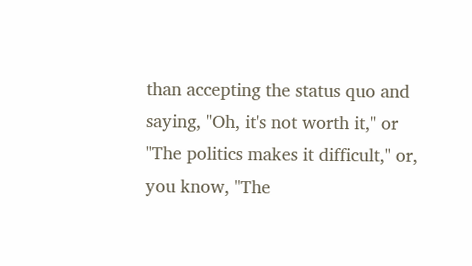than accepting the status quo and saying, "Oh, it's not worth it," or "The politics makes it difficult," or, you know, "The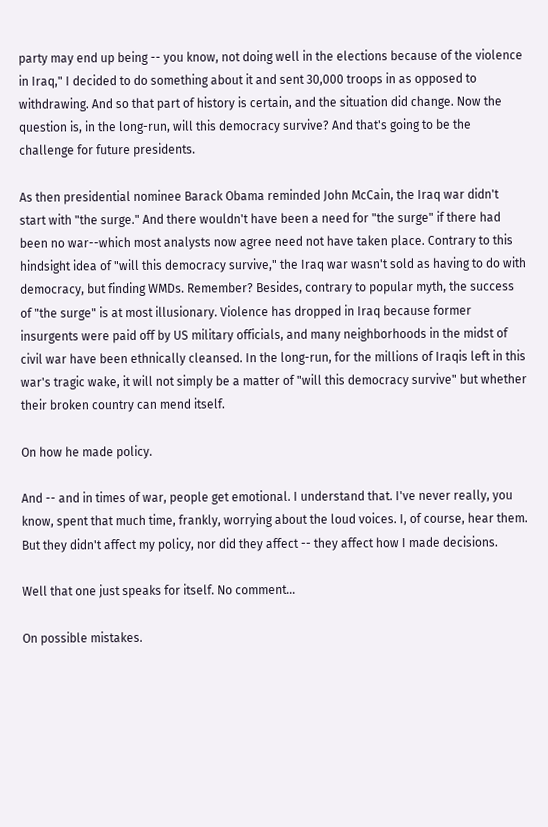party may end up being -- you know, not doing well in the elections because of the violence in Iraq," I decided to do something about it and sent 30,000 troops in as opposed to withdrawing. And so that part of history is certain, and the situation did change. Now the question is, in the long-run, will this democracy survive? And that's going to be the challenge for future presidents.

As then presidential nominee Barack Obama reminded John McCain, the Iraq war didn't start with "the surge." And there wouldn't have been a need for "the surge" if there had been no war--which most analysts now agree need not have taken place. Contrary to this hindsight idea of "will this democracy survive," the Iraq war wasn't sold as having to do with democracy, but finding WMDs. Remember? Besides, contrary to popular myth, the success of "the surge" is at most illusionary. Violence has dropped in Iraq because former insurgents were paid off by US military officials, and many neighborhoods in the midst of civil war have been ethnically cleansed. In the long-run, for the millions of Iraqis left in this war's tragic wake, it will not simply be a matter of "will this democracy survive" but whether their broken country can mend itself.

On how he made policy.

And -- and in times of war, people get emotional. I understand that. I've never really, you know, spent that much time, frankly, worrying about the loud voices. I, of course, hear them. But they didn't affect my policy, nor did they affect -- they affect how I made decisions.

Well that one just speaks for itself. No comment...

On possible mistakes.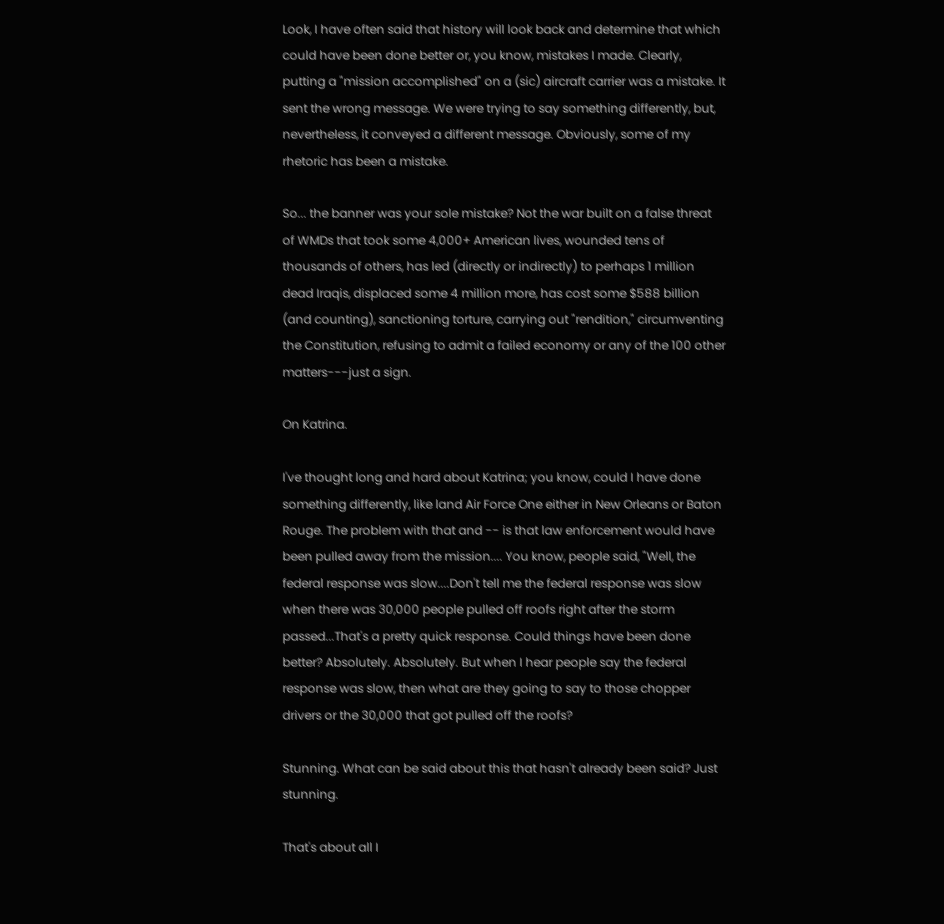Look, I have often said that history will look back and determine that which could have been done better or, you know, mistakes I made. Clearly, putting a "mission accomplished" on a (sic) aircraft carrier was a mistake. It sent the wrong message. We were trying to say something differently, but, nevertheless, it conveyed a different message. Obviously, some of my rhetoric has been a mistake.

So... the banner was your sole mistake? Not the war built on a false threat of WMDs that took some 4,000+ American lives, wounded tens of thousands of others, has led (directly or indirectly) to perhaps 1 million dead Iraqis, displaced some 4 million more, has cost some $588 billion (and counting), sanctioning torture, carrying out "rendition," circumventing the Constitution, refusing to admit a failed economy or any of the 100 other matters---just a sign.

On Katrina.

I've thought long and hard about Katrina; you know, could I have done something differently, like land Air Force One either in New Orleans or Baton Rouge. The problem with that and -- is that law enforcement would have been pulled away from the mission.... You know, people said, "Well, the federal response was slow....Don't tell me the federal response was slow when there was 30,000 people pulled off roofs right after the storm passed...That's a pretty quick response. Could things have been done better? Absolutely. Absolutely. But when I hear people say the federal response was slow, then what are they going to say to those chopper drivers or the 30,000 that got pulled off the roofs?

Stunning. What can be said about this that hasn't already been said? Just stunning.

That's about all I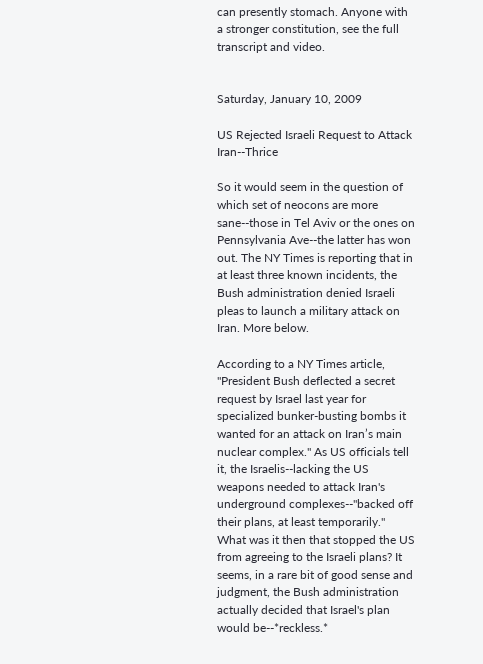can presently stomach. Anyone with a stronger constitution, see the full transcript and video.


Saturday, January 10, 2009

US Rejected Israeli Request to Attack Iran--Thrice

So it would seem in the question of which set of neocons are more sane--those in Tel Aviv or the ones on Pennsylvania Ave--the latter has won out. The NY Times is reporting that in at least three known incidents, the Bush administration denied Israeli pleas to launch a military attack on Iran. More below.

According to a NY Times article, "President Bush deflected a secret request by Israel last year for specialized bunker-busting bombs it wanted for an attack on Iran’s main nuclear complex." As US officials tell it, the Israelis--lacking the US weapons needed to attack Iran's underground complexes--"backed off their plans, at least temporarily." What was it then that stopped the US from agreeing to the Israeli plans? It seems, in a rare bit of good sense and judgment, the Bush administration actually decided that Israel's plan would be--*reckless.*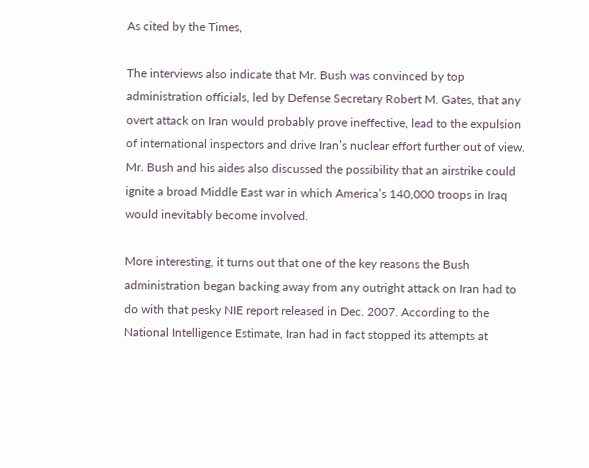As cited by the Times,

The interviews also indicate that Mr. Bush was convinced by top administration officials, led by Defense Secretary Robert M. Gates, that any overt attack on Iran would probably prove ineffective, lead to the expulsion of international inspectors and drive Iran’s nuclear effort further out of view. Mr. Bush and his aides also discussed the possibility that an airstrike could ignite a broad Middle East war in which America’s 140,000 troops in Iraq would inevitably become involved.

More interesting, it turns out that one of the key reasons the Bush administration began backing away from any outright attack on Iran had to do with that pesky NIE report released in Dec. 2007. According to the National Intelligence Estimate, Iran had in fact stopped its attempts at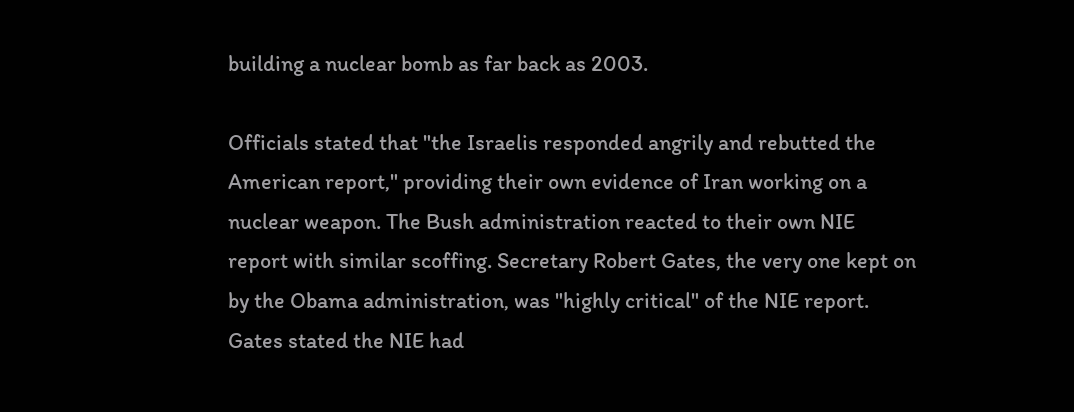building a nuclear bomb as far back as 2003.

Officials stated that "the Israelis responded angrily and rebutted the American report," providing their own evidence of Iran working on a nuclear weapon. The Bush administration reacted to their own NIE report with similar scoffing. Secretary Robert Gates, the very one kept on by the Obama administration, was "highly critical" of the NIE report. Gates stated the NIE had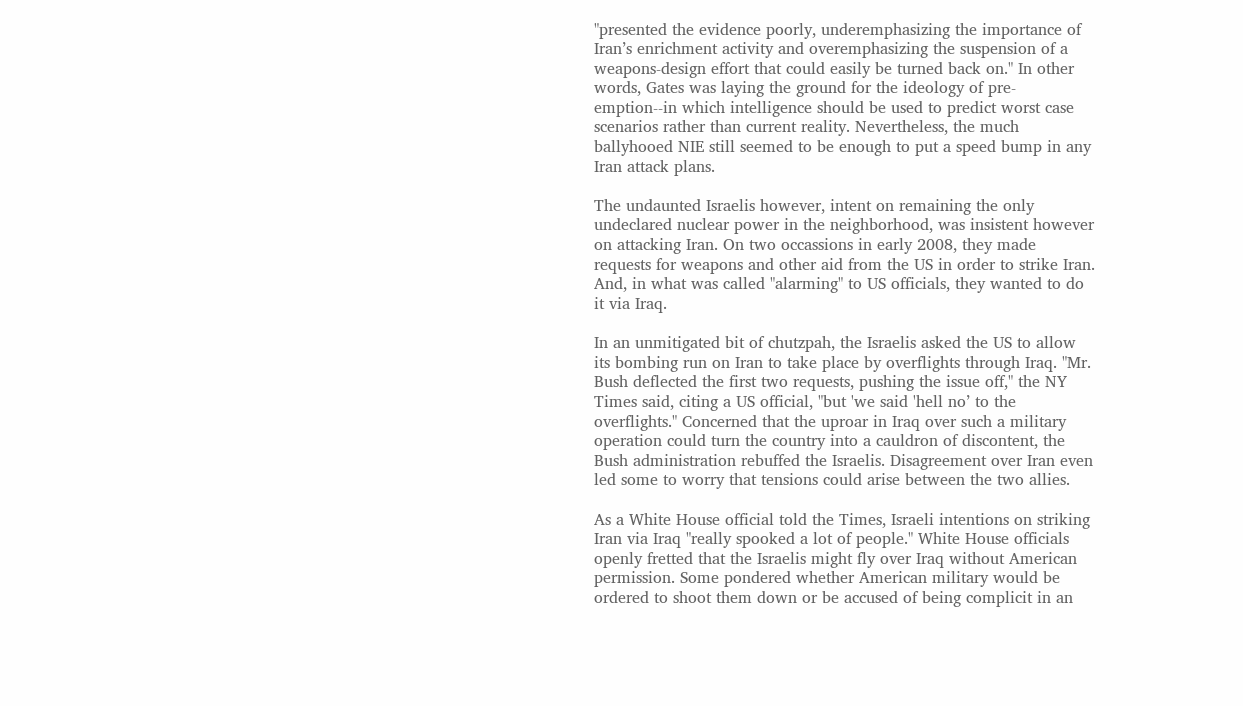"presented the evidence poorly, underemphasizing the importance of Iran’s enrichment activity and overemphasizing the suspension of a weapons-design effort that could easily be turned back on." In other words, Gates was laying the ground for the ideology of pre-emption--in which intelligence should be used to predict worst case scenarios rather than current reality. Nevertheless, the much ballyhooed NIE still seemed to be enough to put a speed bump in any Iran attack plans.

The undaunted Israelis however, intent on remaining the only undeclared nuclear power in the neighborhood, was insistent however on attacking Iran. On two occassions in early 2008, they made requests for weapons and other aid from the US in order to strike Iran. And, in what was called "alarming" to US officials, they wanted to do it via Iraq.

In an unmitigated bit of chutzpah, the Israelis asked the US to allow its bombing run on Iran to take place by overflights through Iraq. "Mr. Bush deflected the first two requests, pushing the issue off," the NY Times said, citing a US official, "but 'we said 'hell no’ to the overflights." Concerned that the uproar in Iraq over such a military operation could turn the country into a cauldron of discontent, the Bush administration rebuffed the Israelis. Disagreement over Iran even led some to worry that tensions could arise between the two allies.

As a White House official told the Times, Israeli intentions on striking Iran via Iraq "really spooked a lot of people." White House officials openly fretted that the Israelis might fly over Iraq without American permission. Some pondered whether American military would be ordered to shoot them down or be accused of being complicit in an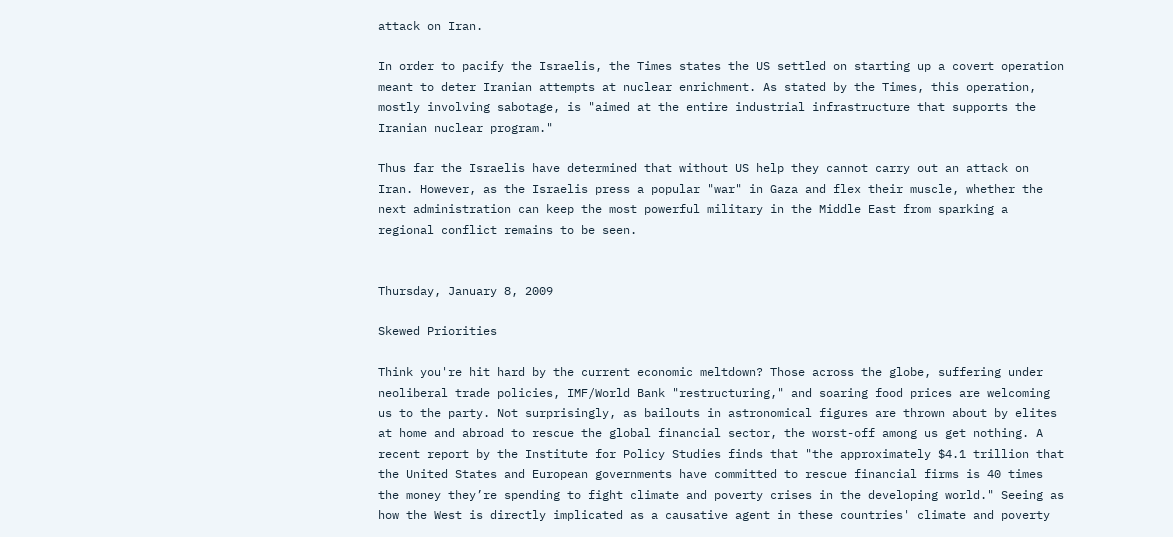attack on Iran.

In order to pacify the Israelis, the Times states the US settled on starting up a covert operation meant to deter Iranian attempts at nuclear enrichment. As stated by the Times, this operation, mostly involving sabotage, is "aimed at the entire industrial infrastructure that supports the Iranian nuclear program."

Thus far the Israelis have determined that without US help they cannot carry out an attack on Iran. However, as the Israelis press a popular "war" in Gaza and flex their muscle, whether the next administration can keep the most powerful military in the Middle East from sparking a regional conflict remains to be seen.


Thursday, January 8, 2009

Skewed Priorities

Think you're hit hard by the current economic meltdown? Those across the globe, suffering under neoliberal trade policies, IMF/World Bank "restructuring," and soaring food prices are welcoming us to the party. Not surprisingly, as bailouts in astronomical figures are thrown about by elites at home and abroad to rescue the global financial sector, the worst-off among us get nothing. A recent report by the Institute for Policy Studies finds that "the approximately $4.1 trillion that the United States and European governments have committed to rescue financial firms is 40 times the money they’re spending to fight climate and poverty crises in the developing world." Seeing as how the West is directly implicated as a causative agent in these countries' climate and poverty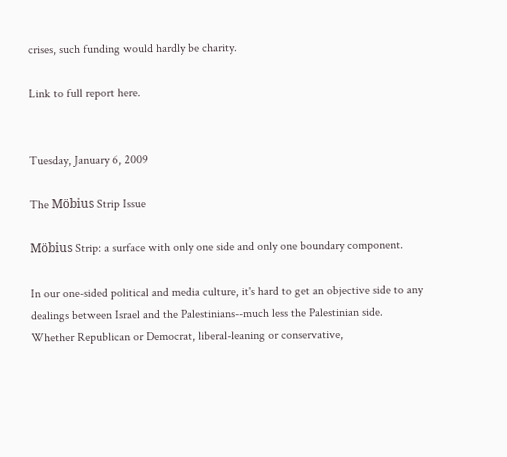crises, such funding would hardly be charity.

Link to full report here.


Tuesday, January 6, 2009

The Möbius Strip Issue

Möbius Strip: a surface with only one side and only one boundary component.

In our one-sided political and media culture, it's hard to get an objective side to any dealings between Israel and the Palestinians--much less the Palestinian side. Whether Republican or Democrat, liberal-leaning or conservative,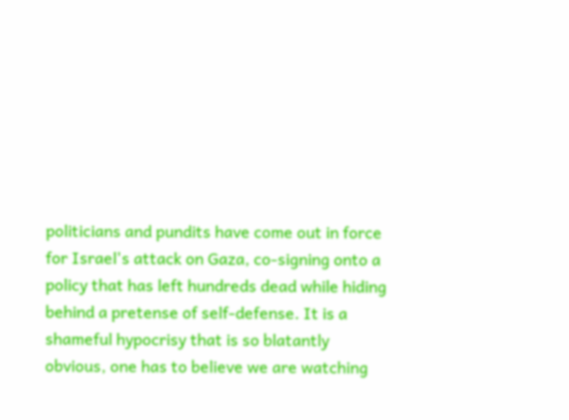politicians and pundits have come out in force for Israel's attack on Gaza, co-signing onto a policy that has left hundreds dead while hiding behind a pretense of self-defense. It is a shameful hypocrisy that is so blatantly obvious, one has to believe we are watching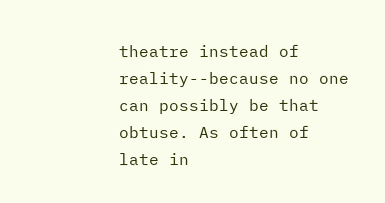theatre instead of reality--because no one can possibly be that obtuse. As often of late in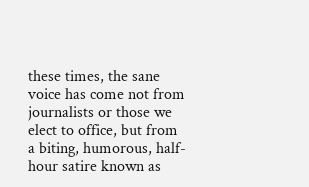these times, the sane voice has come not from journalists or those we elect to office, but from a biting, humorous, half-hour satire known as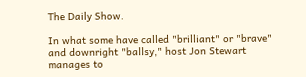The Daily Show.

In what some have called "brilliant" or "brave" and downright "ballsy," host Jon Stewart manages to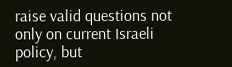raise valid questions not only on current Israeli policy, but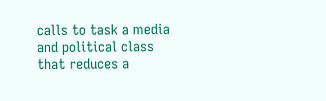calls to task a media and political class that reduces a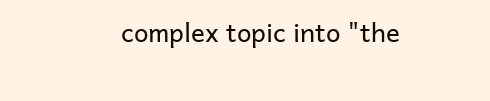complex topic into "the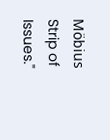Möbius Strip of Issues."